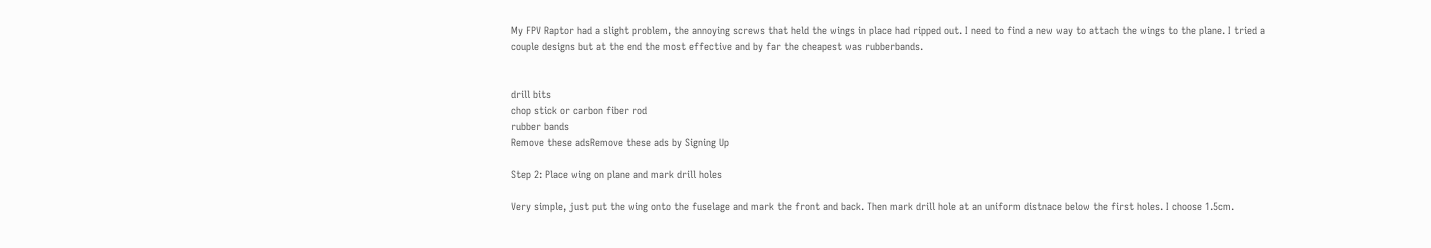My FPV Raptor had a slight problem, the annoying screws that held the wings in place had ripped out. I need to find a new way to attach the wings to the plane. I tried a couple designs but at the end the most effective and by far the cheapest was rubberbands.


drill bits
chop stick or carbon fiber rod
rubber bands
Remove these adsRemove these ads by Signing Up

Step 2: Place wing on plane and mark drill holes

Very simple, just put the wing onto the fuselage and mark the front and back. Then mark drill hole at an uniform distnace below the first holes. I choose 1.5cm.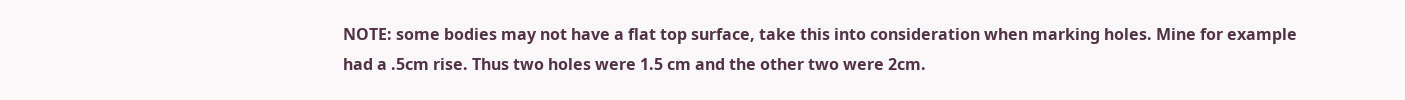NOTE: some bodies may not have a flat top surface, take this into consideration when marking holes. Mine for example had a .5cm rise. Thus two holes were 1.5 cm and the other two were 2cm.